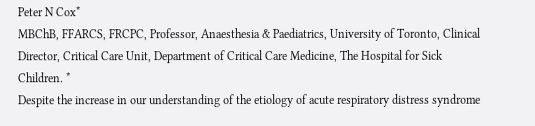Peter N Cox*
MBChB, FFARCS, FRCPC, Professor, Anaesthesia & Paediatrics, University of Toronto, Clinical Director, Critical Care Unit, Department of Critical Care Medicine, The Hospital for Sick Children. *
Despite the increase in our understanding of the etiology of acute respiratory distress syndrome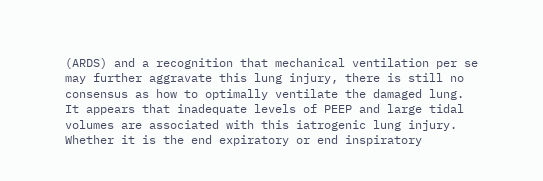(ARDS) and a recognition that mechanical ventilation per se may further aggravate this lung injury, there is still no consensus as how to optimally ventilate the damaged lung. It appears that inadequate levels of PEEP and large tidal volumes are associated with this iatrogenic lung injury. Whether it is the end expiratory or end inspiratory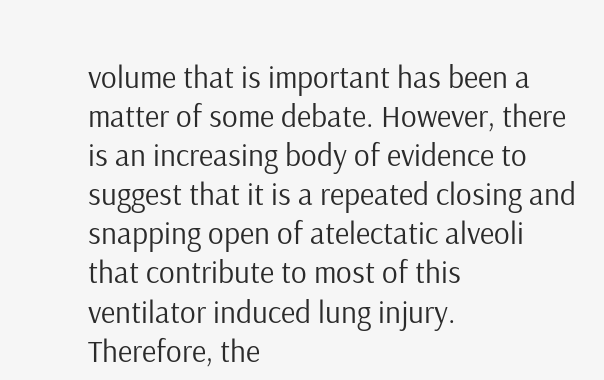volume that is important has been a matter of some debate. However, there is an increasing body of evidence to suggest that it is a repeated closing and snapping open of atelectatic alveoli that contribute to most of this ventilator induced lung injury. Therefore, the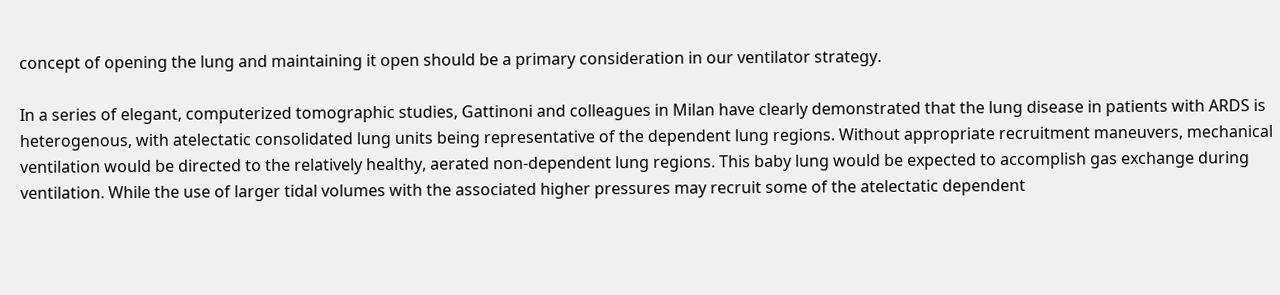concept of opening the lung and maintaining it open should be a primary consideration in our ventilator strategy.

In a series of elegant, computerized tomographic studies, Gattinoni and colleagues in Milan have clearly demonstrated that the lung disease in patients with ARDS is heterogenous, with atelectatic consolidated lung units being representative of the dependent lung regions. Without appropriate recruitment maneuvers, mechanical ventilation would be directed to the relatively healthy, aerated non-dependent lung regions. This baby lung would be expected to accomplish gas exchange during ventilation. While the use of larger tidal volumes with the associated higher pressures may recruit some of the atelectatic dependent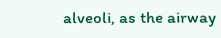alveoli, as the airway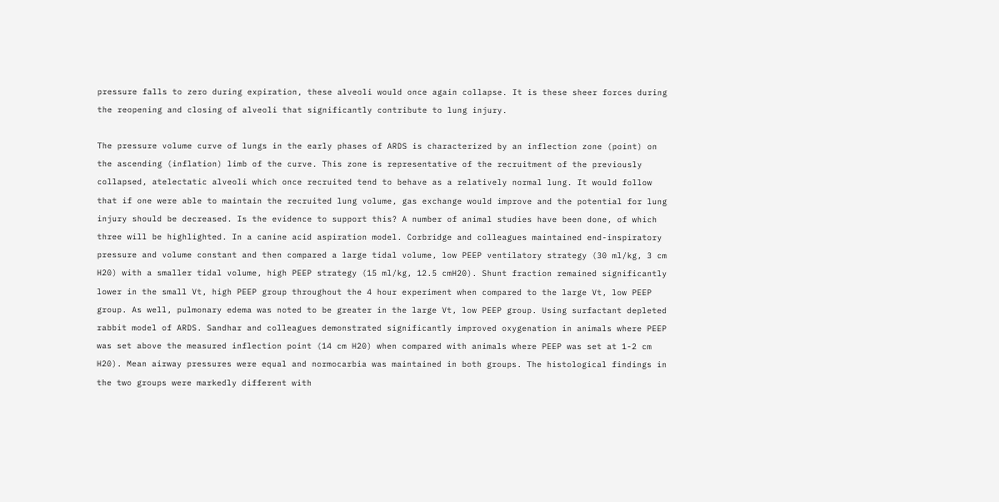pressure falls to zero during expiration, these alveoli would once again collapse. It is these sheer forces during the reopening and closing of alveoli that significantly contribute to lung injury.

The pressure volume curve of lungs in the early phases of ARDS is characterized by an inflection zone (point) on the ascending (inflation) limb of the curve. This zone is representative of the recruitment of the previously collapsed, atelectatic alveoli which once recruited tend to behave as a relatively normal lung. It would follow that if one were able to maintain the recruited lung volume, gas exchange would improve and the potential for lung injury should be decreased. Is the evidence to support this? A number of animal studies have been done, of which three will be highlighted. In a canine acid aspiration model. Corbridge and colleagues maintained end-inspiratory pressure and volume constant and then compared a large tidal volume, low PEEP ventilatory strategy (30 ml/kg, 3 cm H20) with a smaller tidal volume, high PEEP strategy (15 ml/kg, 12.5 cmH20). Shunt fraction remained significantly lower in the small Vt, high PEEP group throughout the 4 hour experiment when compared to the large Vt, low PEEP group. As well, pulmonary edema was noted to be greater in the large Vt, low PEEP group. Using surfactant depleted rabbit model of ARDS. Sandhar and colleagues demonstrated significantly improved oxygenation in animals where PEEP was set above the measured inflection point (14 cm H20) when compared with animals where PEEP was set at 1-2 cm H20). Mean airway pressures were equal and normocarbia was maintained in both groups. The histological findings in the two groups were markedly different with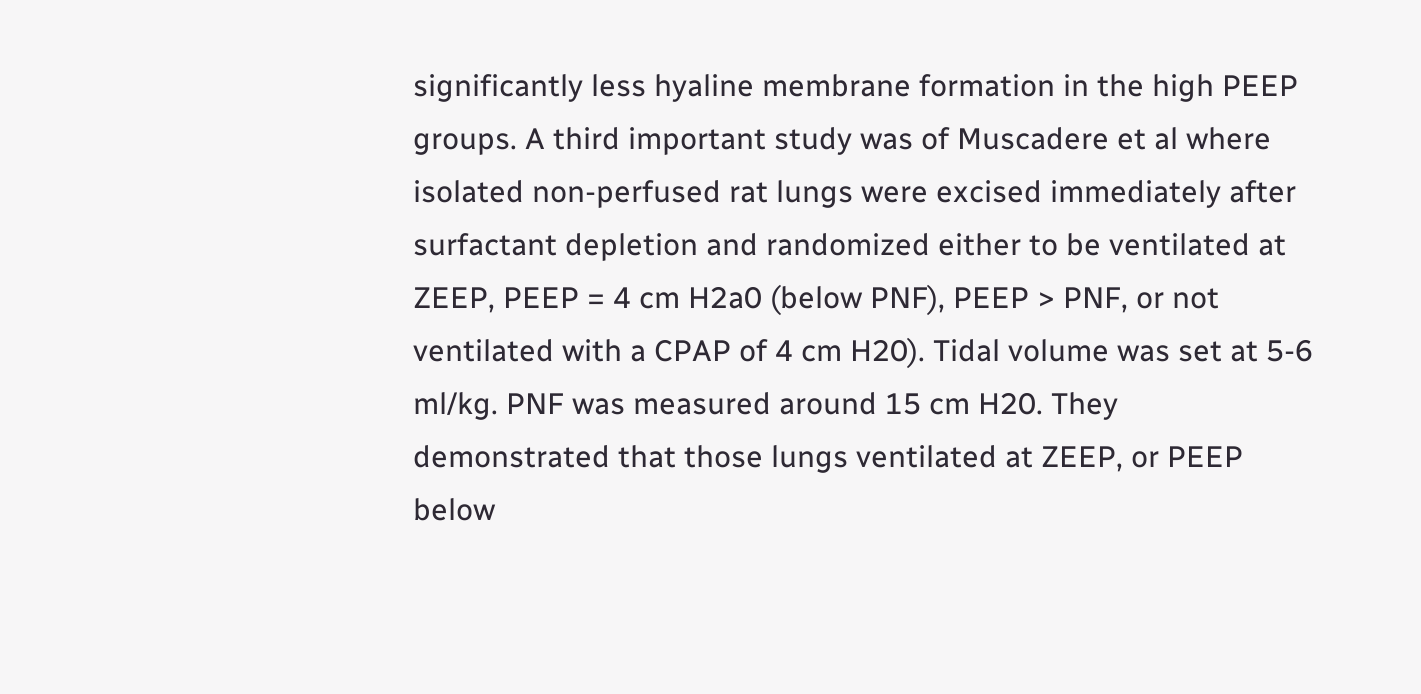significantly less hyaline membrane formation in the high PEEP groups. A third important study was of Muscadere et al where isolated non-perfused rat lungs were excised immediately after surfactant depletion and randomized either to be ventilated at ZEEP, PEEP = 4 cm H2a0 (below PNF), PEEP > PNF, or not ventilated with a CPAP of 4 cm H20). Tidal volume was set at 5-6 ml/kg. PNF was measured around 15 cm H20. They demonstrated that those lungs ventilated at ZEEP, or PEEP below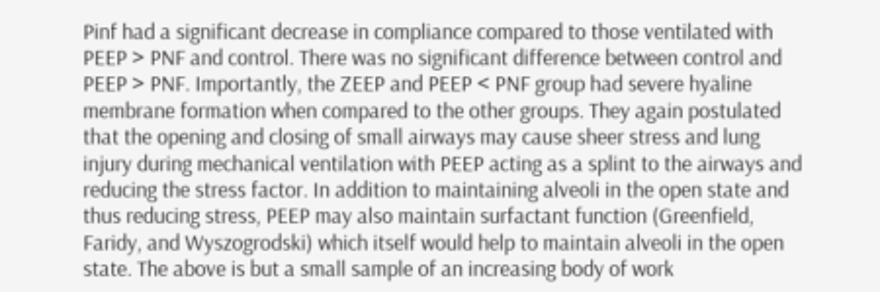Pinf had a significant decrease in compliance compared to those ventilated with PEEP > PNF and control. There was no significant difference between control and PEEP > PNF. Importantly, the ZEEP and PEEP < PNF group had severe hyaline membrane formation when compared to the other groups. They again postulated that the opening and closing of small airways may cause sheer stress and lung injury during mechanical ventilation with PEEP acting as a splint to the airways and reducing the stress factor. In addition to maintaining alveoli in the open state and thus reducing stress, PEEP may also maintain surfactant function (Greenfield, Faridy, and Wyszogrodski) which itself would help to maintain alveoli in the open state. The above is but a small sample of an increasing body of work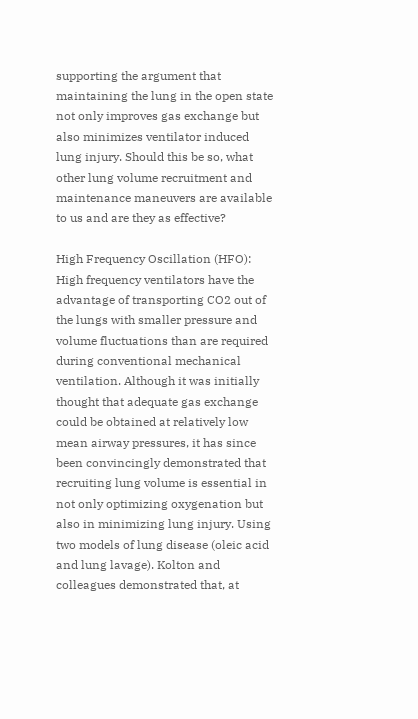supporting the argument that maintaining the lung in the open state not only improves gas exchange but also minimizes ventilator induced lung injury. Should this be so, what other lung volume recruitment and maintenance maneuvers are available to us and are they as effective?

High Frequency Oscillation (HFO):
High frequency ventilators have the advantage of transporting CO2 out of the lungs with smaller pressure and volume fluctuations than are required during conventional mechanical ventilation. Although it was initially thought that adequate gas exchange could be obtained at relatively low mean airway pressures, it has since been convincingly demonstrated that recruiting lung volume is essential in not only optimizing oxygenation but also in minimizing lung injury. Using two models of lung disease (oleic acid and lung lavage). Kolton and colleagues demonstrated that, at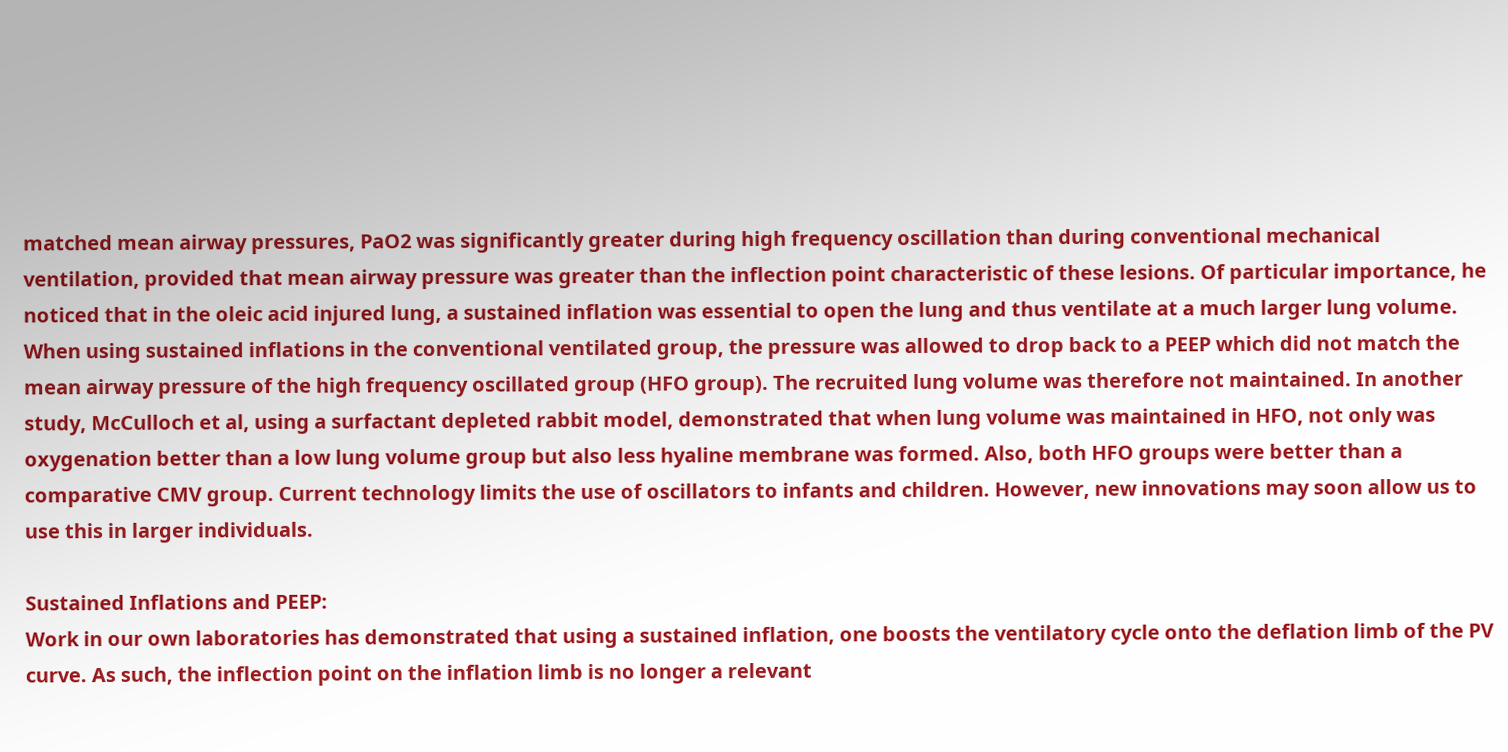matched mean airway pressures, PaO2 was significantly greater during high frequency oscillation than during conventional mechanical ventilation, provided that mean airway pressure was greater than the inflection point characteristic of these lesions. Of particular importance, he noticed that in the oleic acid injured lung, a sustained inflation was essential to open the lung and thus ventilate at a much larger lung volume. When using sustained inflations in the conventional ventilated group, the pressure was allowed to drop back to a PEEP which did not match the mean airway pressure of the high frequency oscillated group (HFO group). The recruited lung volume was therefore not maintained. In another study, McCulloch et al, using a surfactant depleted rabbit model, demonstrated that when lung volume was maintained in HFO, not only was oxygenation better than a low lung volume group but also less hyaline membrane was formed. Also, both HFO groups were better than a comparative CMV group. Current technology limits the use of oscillators to infants and children. However, new innovations may soon allow us to use this in larger individuals.

Sustained Inflations and PEEP:
Work in our own laboratories has demonstrated that using a sustained inflation, one boosts the ventilatory cycle onto the deflation limb of the PV curve. As such, the inflection point on the inflation limb is no longer a relevant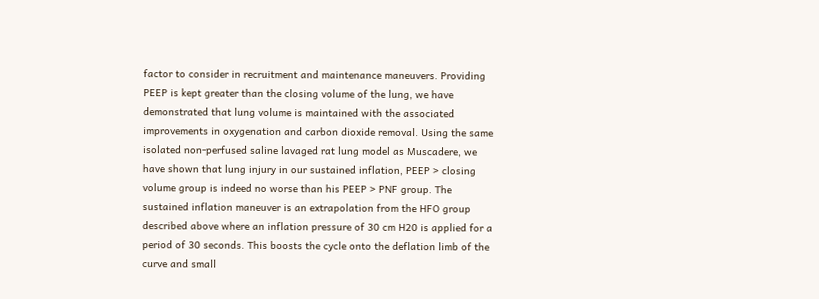factor to consider in recruitment and maintenance maneuvers. Providing PEEP is kept greater than the closing volume of the lung, we have demonstrated that lung volume is maintained with the associated improvements in oxygenation and carbon dioxide removal. Using the same isolated non-perfused saline lavaged rat lung model as Muscadere, we have shown that lung injury in our sustained inflation, PEEP > closing volume group is indeed no worse than his PEEP > PNF group. The sustained inflation maneuver is an extrapolation from the HFO group described above where an inflation pressure of 30 cm H20 is applied for a period of 30 seconds. This boosts the cycle onto the deflation limb of the curve and small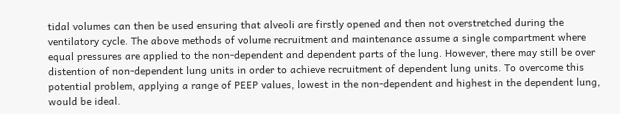tidal volumes can then be used ensuring that alveoli are firstly opened and then not overstretched during the ventilatory cycle. The above methods of volume recruitment and maintenance assume a single compartment where equal pressures are applied to the non-dependent and dependent parts of the lung. However, there may still be over distention of non-dependent lung units in order to achieve recruitment of dependent lung units. To overcome this potential problem, applying a range of PEEP values, lowest in the non-dependent and highest in the dependent lung, would be ideal.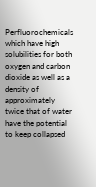Perfluorochemicals which have high solubilities for both oxygen and carbon dioxide as well as a density of approximately twice that of water have the potential to keep collapsed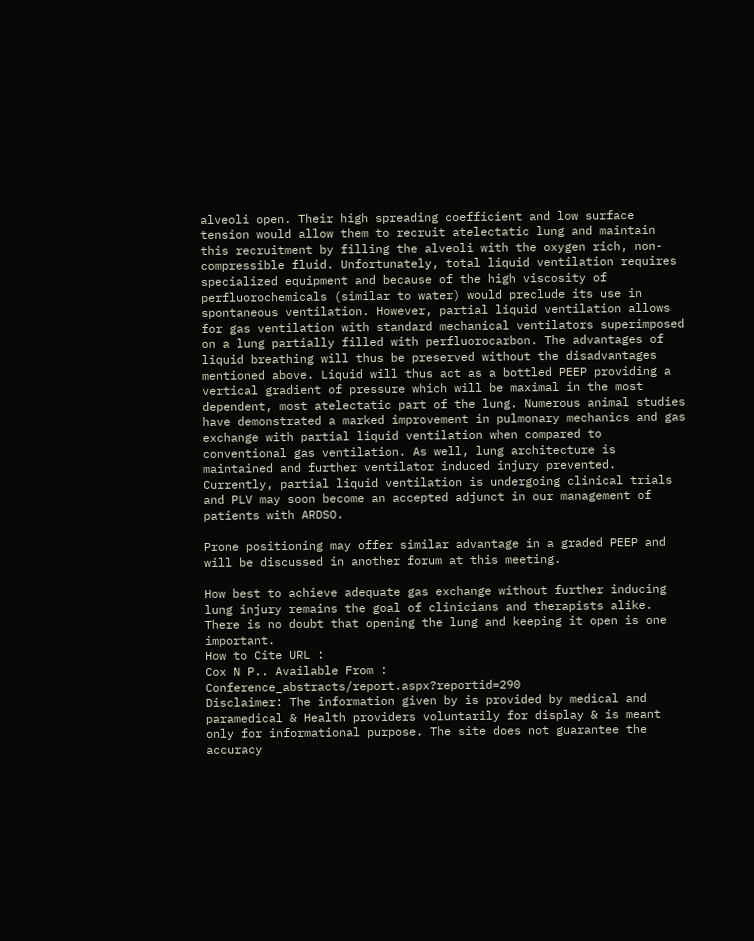alveoli open. Their high spreading coefficient and low surface tension would allow them to recruit atelectatic lung and maintain this recruitment by filling the alveoli with the oxygen rich, non-compressible fluid. Unfortunately, total liquid ventilation requires specialized equipment and because of the high viscosity of perfluorochemicals (similar to water) would preclude its use in spontaneous ventilation. However, partial liquid ventilation allows for gas ventilation with standard mechanical ventilators superimposed on a lung partially filled with perfluorocarbon. The advantages of liquid breathing will thus be preserved without the disadvantages mentioned above. Liquid will thus act as a bottled PEEP providing a vertical gradient of pressure which will be maximal in the most dependent, most atelectatic part of the lung. Numerous animal studies have demonstrated a marked improvement in pulmonary mechanics and gas exchange with partial liquid ventilation when compared to conventional gas ventilation. As well, lung architecture is maintained and further ventilator induced injury prevented. Currently, partial liquid ventilation is undergoing clinical trials and PLV may soon become an accepted adjunct in our management of patients with ARDSO.

Prone positioning may offer similar advantage in a graded PEEP and will be discussed in another forum at this meeting.

How best to achieve adequate gas exchange without further inducing lung injury remains the goal of clinicians and therapists alike. There is no doubt that opening the lung and keeping it open is one important.
How to Cite URL :
Cox N P.. Available From : Conference_abstracts/report.aspx?reportid=290
Disclaimer: The information given by is provided by medical and paramedical & Health providers voluntarily for display & is meant only for informational purpose. The site does not guarantee the accuracy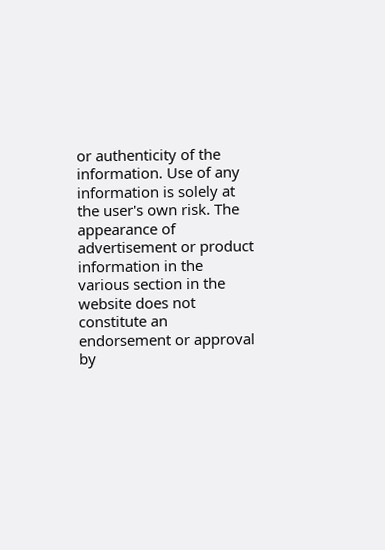or authenticity of the information. Use of any information is solely at the user's own risk. The appearance of advertisement or product information in the various section in the website does not constitute an endorsement or approval by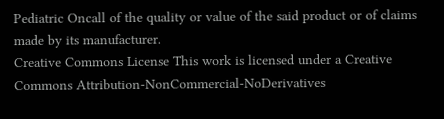Pediatric Oncall of the quality or value of the said product or of claims made by its manufacturer.
Creative Commons License This work is licensed under a Creative Commons Attribution-NonCommercial-NoDerivatives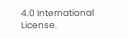4.0 International License.